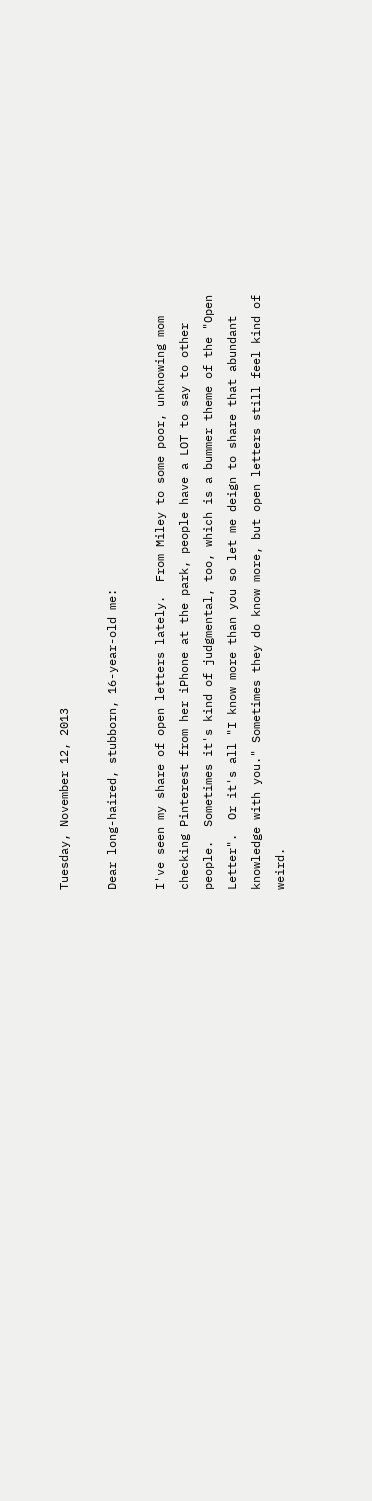Tuesday, November 12, 2013

Dear long-haired, stubborn, 16-year-old me:

I've seen my share of open letters lately.  From Miley to some poor, unknowing mom checking Pinterest from her iPhone at the park, people have a LOT to say to other people.  Sometimes it's kind of judgmental, too, which is a bummer theme of the "Open Letter".  Or it's all "I know more than you so let me deign to share that abundant knowledge with you." Sometimes they do know more, but open letters still feel kind of weird.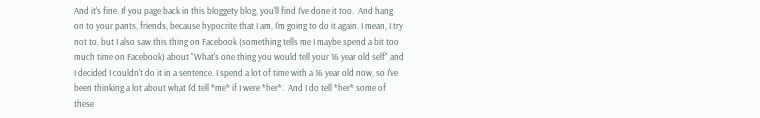And it's fine. If you page back in this bloggety blog, you'll find I've done it too.  And hang on to your pants, friends, because hypocrite that I am, I'm going to do it again. I mean, I try not to, but I also saw this thing on Facebook (something tells me I maybe spend a bit too much time on Facebook) about "What's one thing you would tell your 16 year old self" and I decided I couldn't do it in a sentence. I spend a lot of time with a 16 year old now, so I've been thinking a lot about what I'd tell *me* if I were *her*.  And I do tell *her* some of these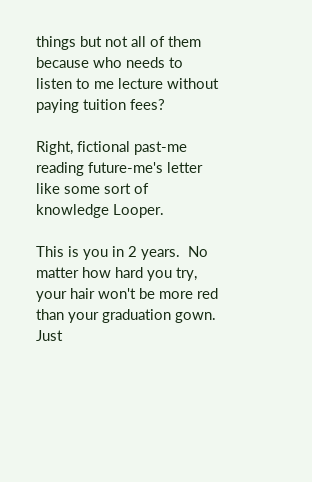things but not all of them because who needs to listen to me lecture without paying tuition fees?

Right, fictional past-me reading future-me's letter like some sort of knowledge Looper.

This is you in 2 years.  No matter how hard you try, your hair won't be more red than your graduation gown. Just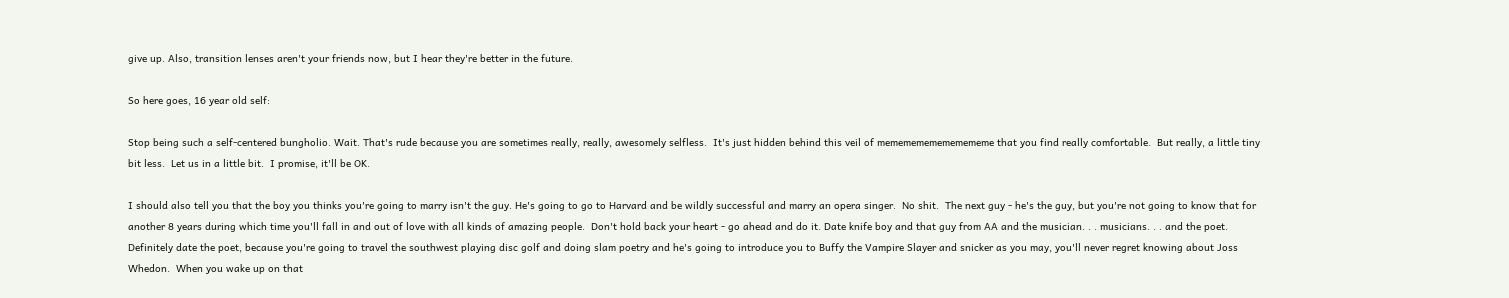give up. Also, transition lenses aren't your friends now, but I hear they're better in the future.

So here goes, 16 year old self:

Stop being such a self-centered bungholio. Wait. That's rude because you are sometimes really, really, awesomely selfless.  It's just hidden behind this veil of mememememememememe that you find really comfortable.  But really, a little tiny bit less.  Let us in a little bit.  I promise, it'll be OK.

I should also tell you that the boy you thinks you're going to marry isn't the guy. He's going to go to Harvard and be wildly successful and marry an opera singer.  No shit.  The next guy - he's the guy, but you're not going to know that for another 8 years during which time you'll fall in and out of love with all kinds of amazing people.  Don't hold back your heart - go ahead and do it. Date knife boy and that guy from AA and the musician. . . musicians. . . and the poet.  Definitely date the poet, because you're going to travel the southwest playing disc golf and doing slam poetry and he's going to introduce you to Buffy the Vampire Slayer and snicker as you may, you'll never regret knowing about Joss Whedon.  When you wake up on that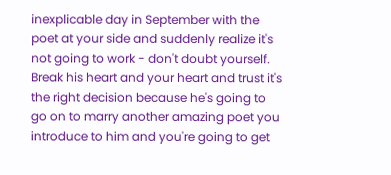inexplicable day in September with the poet at your side and suddenly realize it's not going to work - don't doubt yourself.  Break his heart and your heart and trust it's the right decision because he's going to go on to marry another amazing poet you introduce to him and you're going to get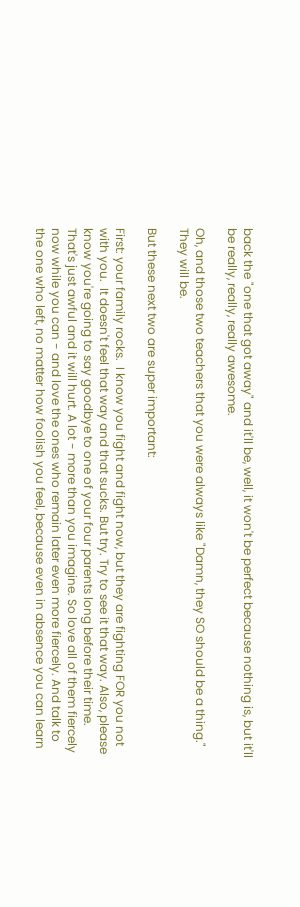back the "one that got away" and it'll be, well, it won't be perfect because nothing is, but it'll be really, really, really awesome.

Oh, and those two teachers that you were always like "Damn, they SO should be a thing."  They will be.

But these next two are super important:

First: your family rocks.  I know you fight and fight now, but they are fighting FOR you not with you.  It doesn't feel that way and that sucks. But try. Try to see it that way. Also, please know you're going to say goodbye to one of your four parents long before their time. That's just awful and it will hurt. A lot - more than you imagine. So love all of them fiercely now while you can - and love the ones who remain later even more fiercely. And talk to the one who left, no matter how foolish you feel, because even in absence you can learn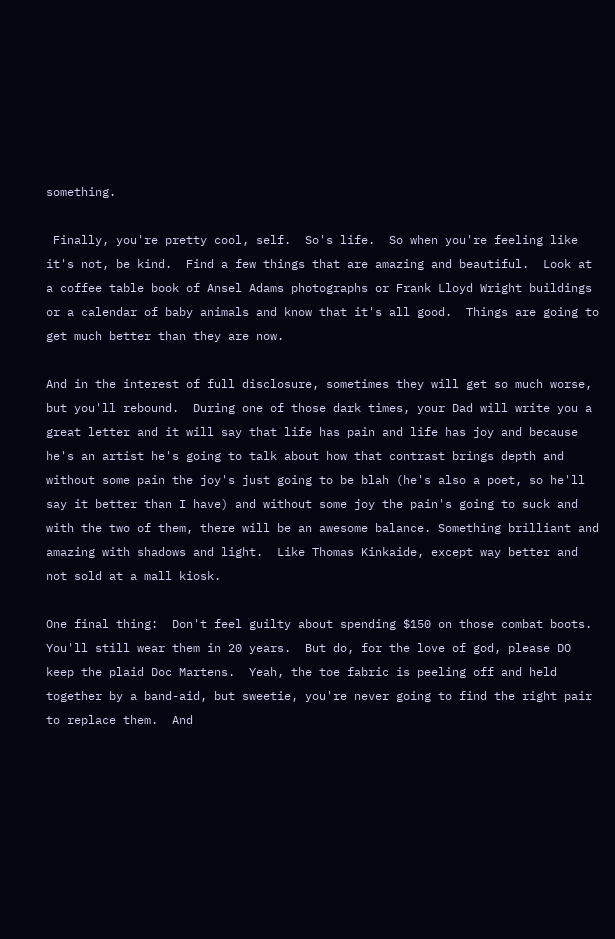something.

 Finally, you're pretty cool, self.  So's life.  So when you're feeling like it's not, be kind.  Find a few things that are amazing and beautiful.  Look at a coffee table book of Ansel Adams photographs or Frank Lloyd Wright buildings or a calendar of baby animals and know that it's all good.  Things are going to get much better than they are now.

And in the interest of full disclosure, sometimes they will get so much worse, but you'll rebound.  During one of those dark times, your Dad will write you a great letter and it will say that life has pain and life has joy and because he's an artist he's going to talk about how that contrast brings depth and without some pain the joy's just going to be blah (he's also a poet, so he'll say it better than I have) and without some joy the pain's going to suck and with the two of them, there will be an awesome balance. Something brilliant and amazing with shadows and light.  Like Thomas Kinkaide, except way better and not sold at a mall kiosk.

One final thing:  Don't feel guilty about spending $150 on those combat boots. You'll still wear them in 20 years.  But do, for the love of god, please DO keep the plaid Doc Martens.  Yeah, the toe fabric is peeling off and held together by a band-aid, but sweetie, you're never going to find the right pair to replace them.  And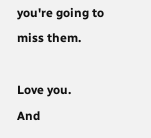you're going to miss them.

Love you.
And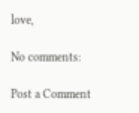love,

No comments:

Post a Comment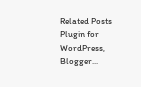Related Posts Plugin for WordPress, Blogger...